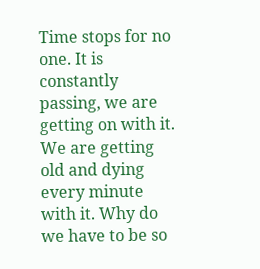Time stops for no one. It is constantly passing, we are getting on with it. We are getting old and dying every minute with it. Why do we have to be so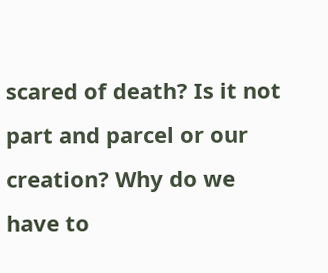scared of death? Is it not part and parcel or our creation? Why do we have to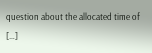question about the allocated time of […]